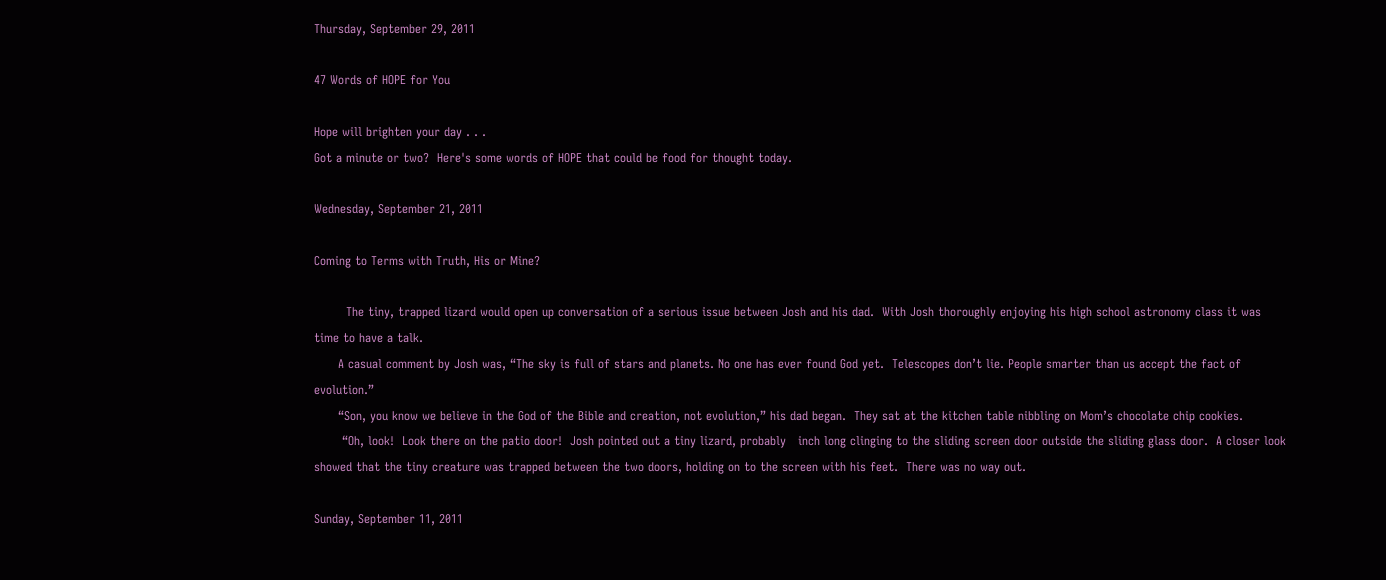Thursday, September 29, 2011

47 Words of HOPE for You

Hope will brighten your day . . .
Got a minute or two?  Here's some words of HOPE that could be food for thought today.

Wednesday, September 21, 2011

Coming to Terms with Truth, His or Mine?

        The tiny, trapped lizard would open up conversation of a serious issue between Josh and his dad.  With Josh thoroughly enjoying his high school astronomy class it was time to have a talk.
      A casual comment by Josh was, “The sky is full of stars and planets. No one has ever found God yet.  Telescopes don’t lie. People smarter than us accept the fact of evolution.”
      “Son, you know we believe in the God of the Bible and creation, not evolution,” his dad began.  They sat at the kitchen table nibbling on Mom’s chocolate chip cookies.
       “Oh, look!  Look there on the patio door!  Josh pointed out a tiny lizard, probably   inch long clinging to the sliding screen door outside the sliding glass door.  A closer look showed that the tiny creature was trapped between the two doors, holding on to the screen with his feet.  There was no way out.

Sunday, September 11, 2011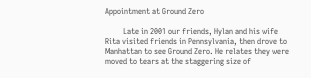Appointment at Ground Zero

         Late in 2001 our friends, Hylan and his wife Rita visited friends in Pennsylvania, then drove to Manhattan to see Ground Zero. He relates they were moved to tears at the staggering size of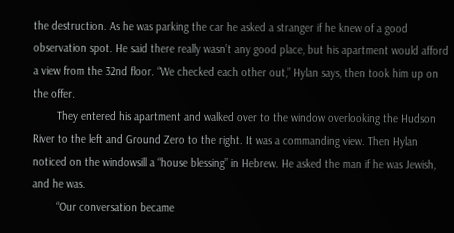the destruction. As he was parking the car he asked a stranger if he knew of a good observation spot. He said there really wasn’t any good place, but his apartment would afford a view from the 32nd floor. “We checked each other out,” Hylan says, then took him up on the offer.
        They entered his apartment and walked over to the window overlooking the Hudson River to the left and Ground Zero to the right. It was a commanding view. Then Hylan noticed on the windowsill a “house blessing” in Hebrew. He asked the man if he was Jewish, and he was.
        “Our conversation became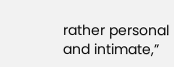rather personal and intimate,”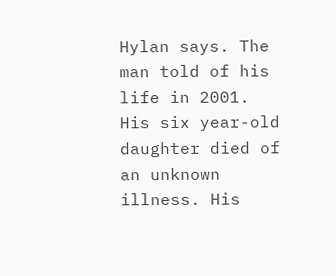Hylan says. The man told of his life in 2001. His six year-old daughter died of an unknown illness. His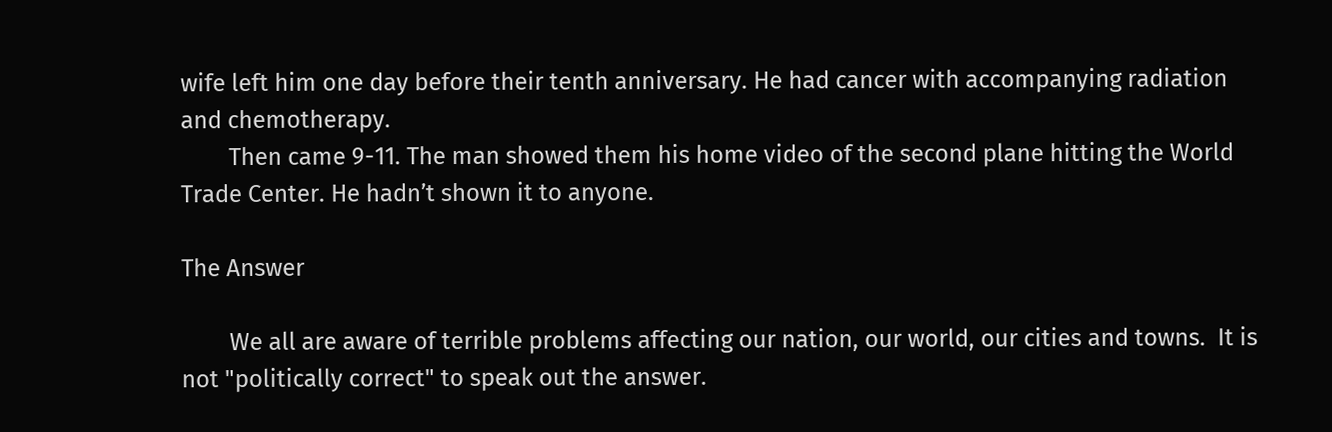wife left him one day before their tenth anniversary. He had cancer with accompanying radiation and chemotherapy.
        Then came 9-11. The man showed them his home video of the second plane hitting the World Trade Center. He hadn’t shown it to anyone.

The Answer

        We all are aware of terrible problems affecting our nation, our world, our cities and towns.  It is not "politically correct" to speak out the answer.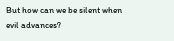But how can we be silent when evil advances?